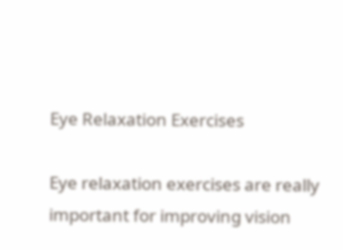Eye Relaxation Exercises

Eye relaxation exercises are really important for improving vision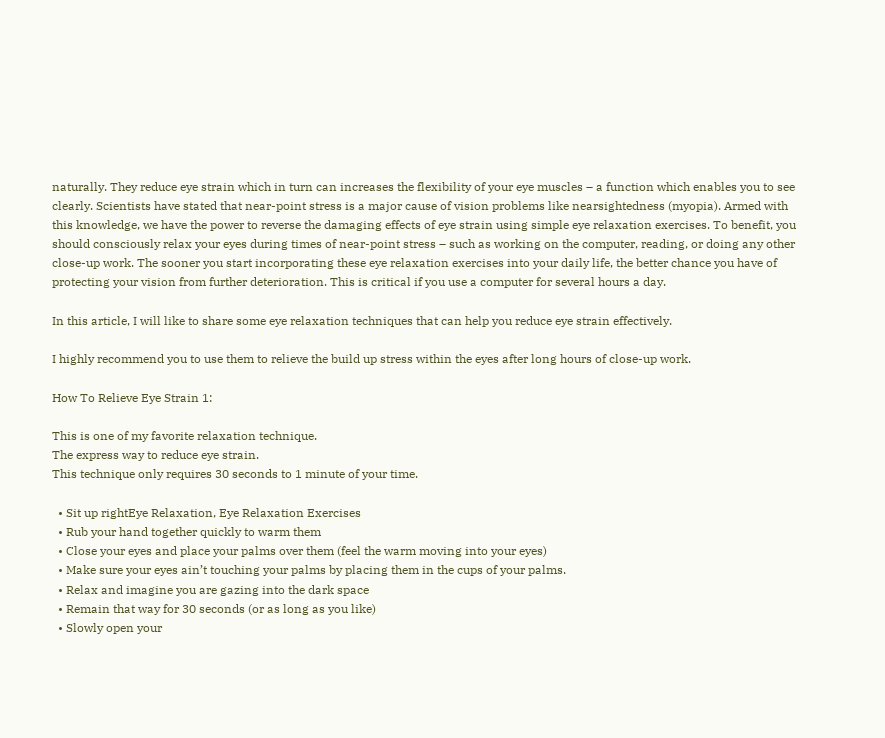naturally. They reduce eye strain which in turn can increases the flexibility of your eye muscles – a function which enables you to see clearly. Scientists have stated that near-point stress is a major cause of vision problems like nearsightedness (myopia). Armed with this knowledge, we have the power to reverse the damaging effects of eye strain using simple eye relaxation exercises. To benefit, you should consciously relax your eyes during times of near-point stress – such as working on the computer, reading, or doing any other close-up work. The sooner you start incorporating these eye relaxation exercises into your daily life, the better chance you have of protecting your vision from further deterioration. This is critical if you use a computer for several hours a day.

In this article, I will like to share some eye relaxation techniques that can help you reduce eye strain effectively.

I highly recommend you to use them to relieve the build up stress within the eyes after long hours of close-up work.

How To Relieve Eye Strain 1:

This is one of my favorite relaxation technique.
The express way to reduce eye strain.
This technique only requires 30 seconds to 1 minute of your time.

  • Sit up rightEye Relaxation, Eye Relaxation Exercises
  • Rub your hand together quickly to warm them
  • Close your eyes and place your palms over them (feel the warm moving into your eyes)
  • Make sure your eyes ain’t touching your palms by placing them in the cups of your palms.
  • Relax and imagine you are gazing into the dark space
  • Remain that way for 30 seconds (or as long as you like)
  • Slowly open your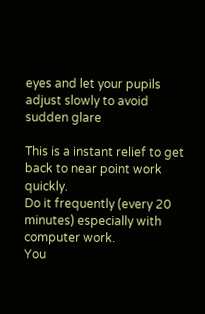eyes and let your pupils adjust slowly to avoid sudden glare

This is a instant relief to get back to near point work quickly.
Do it frequently (every 20 minutes) especially with computer work.
You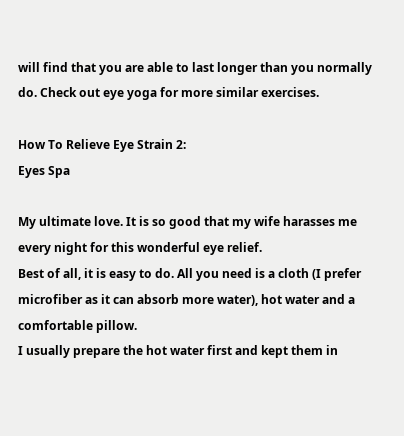will find that you are able to last longer than you normally do. Check out eye yoga for more similar exercises.

How To Relieve Eye Strain 2:
Eyes Spa

My ultimate love. It is so good that my wife harasses me every night for this wonderful eye relief.
Best of all, it is easy to do. All you need is a cloth (I prefer microfiber as it can absorb more water), hot water and a comfortable pillow.
I usually prepare the hot water first and kept them in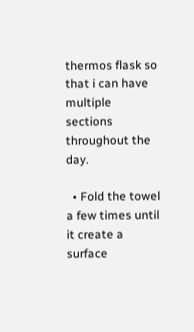thermos flask so that i can have multiple sections throughout the day.

  • Fold the towel a few times until it create a surface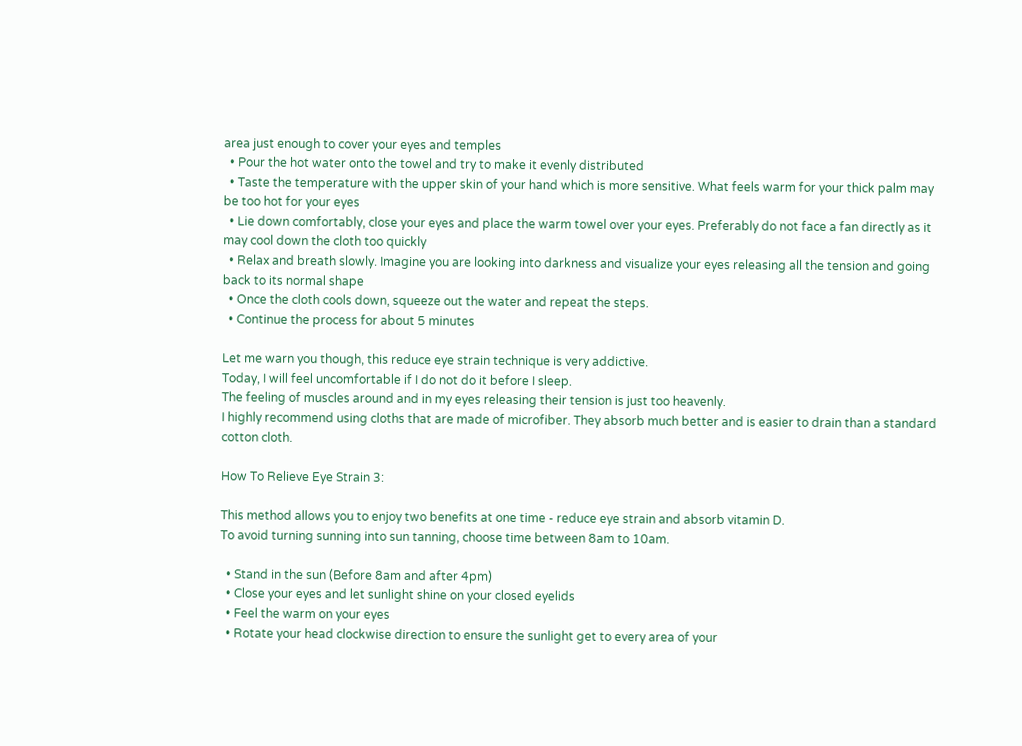area just enough to cover your eyes and temples
  • Pour the hot water onto the towel and try to make it evenly distributed
  • Taste the temperature with the upper skin of your hand which is more sensitive. What feels warm for your thick palm may be too hot for your eyes
  • Lie down comfortably, close your eyes and place the warm towel over your eyes. Preferably do not face a fan directly as it may cool down the cloth too quickly
  • Relax and breath slowly. Imagine you are looking into darkness and visualize your eyes releasing all the tension and going back to its normal shape
  • Once the cloth cools down, squeeze out the water and repeat the steps.
  • Continue the process for about 5 minutes

Let me warn you though, this reduce eye strain technique is very addictive.
Today, I will feel uncomfortable if I do not do it before I sleep.
The feeling of muscles around and in my eyes releasing their tension is just too heavenly.
I highly recommend using cloths that are made of microfiber. They absorb much better and is easier to drain than a standard cotton cloth.

How To Relieve Eye Strain 3:

This method allows you to enjoy two benefits at one time - reduce eye strain and absorb vitamin D.
To avoid turning sunning into sun tanning, choose time between 8am to 10am.

  • Stand in the sun (Before 8am and after 4pm)
  • Close your eyes and let sunlight shine on your closed eyelids
  • Feel the warm on your eyes
  • Rotate your head clockwise direction to ensure the sunlight get to every area of your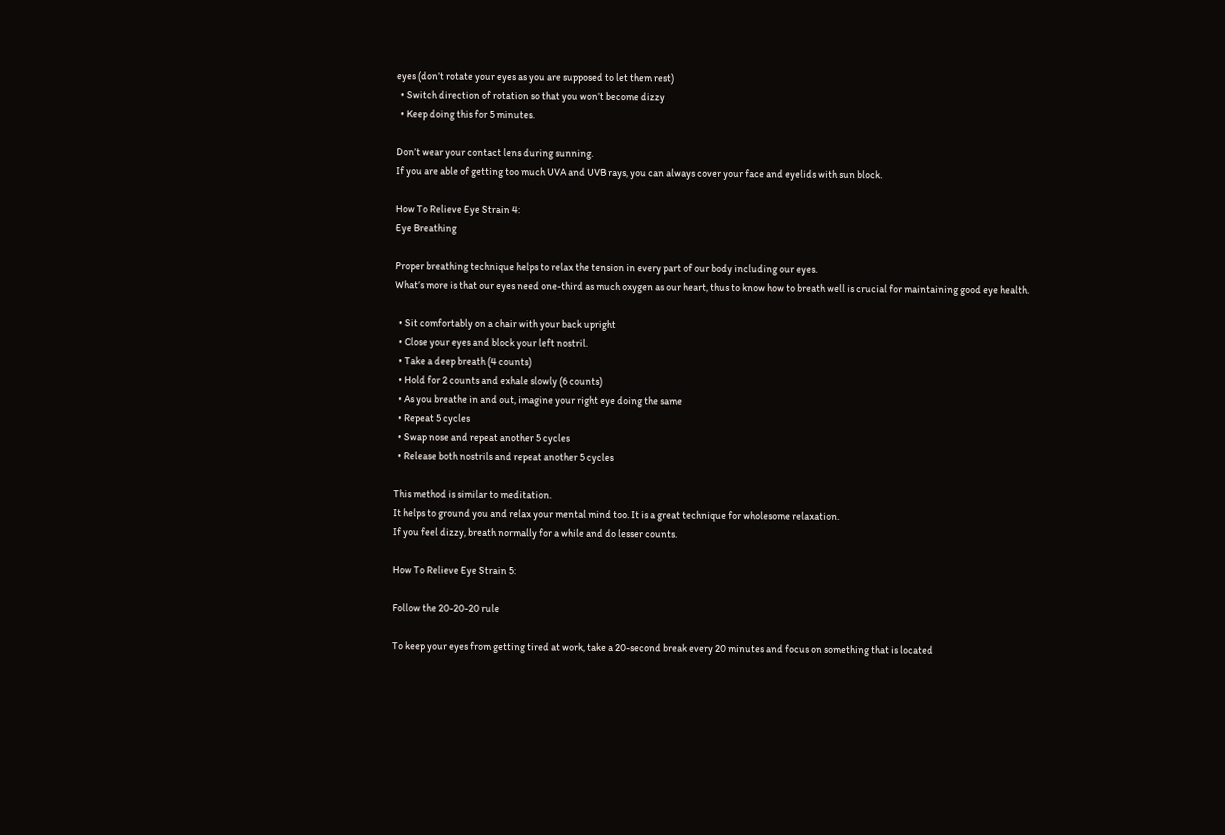eyes (don’t rotate your eyes as you are supposed to let them rest)
  • Switch direction of rotation so that you won’t become dizzy
  • Keep doing this for 5 minutes.

Don’t wear your contact lens during sunning.
If you are able of getting too much UVA and UVB rays, you can always cover your face and eyelids with sun block.

How To Relieve Eye Strain 4:
Eye Breathing

Proper breathing technique helps to relax the tension in every part of our body including our eyes.
What’s more is that our eyes need one-third as much oxygen as our heart, thus to know how to breath well is crucial for maintaining good eye health.

  • Sit comfortably on a chair with your back upright
  • Close your eyes and block your left nostril.
  • Take a deep breath (4 counts)
  • Hold for 2 counts and exhale slowly (6 counts)
  • As you breathe in and out, imagine your right eye doing the same
  • Repeat 5 cycles
  • Swap nose and repeat another 5 cycles
  • Release both nostrils and repeat another 5 cycles

This method is similar to meditation.
It helps to ground you and relax your mental mind too. It is a great technique for wholesome relaxation.
If you feel dizzy, breath normally for a while and do lesser counts.

How To Relieve Eye Strain 5:

Follow the 20-20-20 rule

To keep your eyes from getting tired at work, take a 20-second break every 20 minutes and focus on something that is located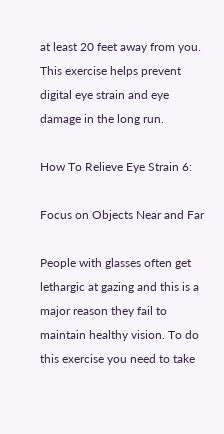at least 20 feet away from you. This exercise helps prevent digital eye strain and eye damage in the long run.

How To Relieve Eye Strain 6:

Focus on Objects Near and Far

People with glasses often get lethargic at gazing and this is a major reason they fail to maintain healthy vision. To do this exercise you need to take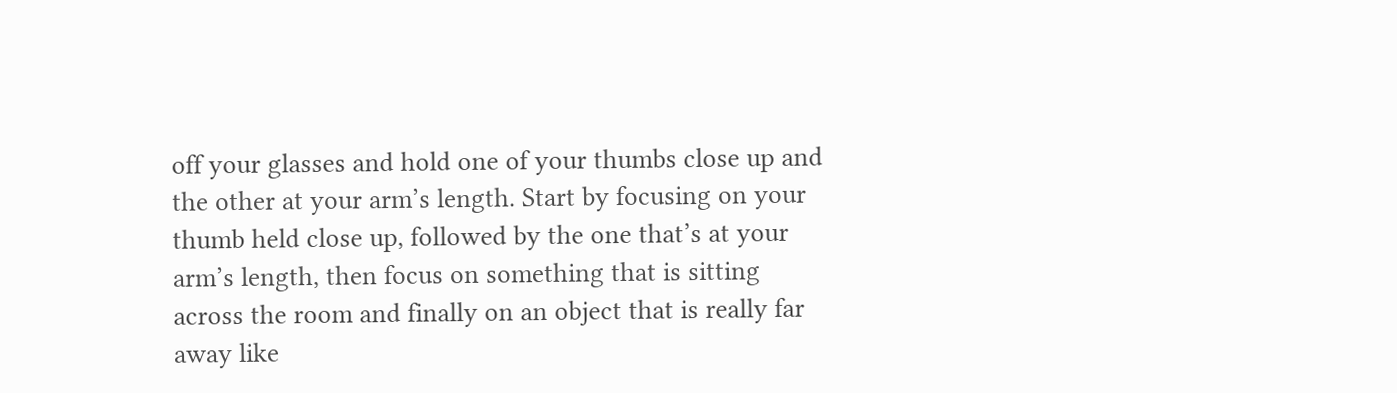off your glasses and hold one of your thumbs close up and the other at your arm’s length. Start by focusing on your thumb held close up, followed by the one that’s at your arm’s length, then focus on something that is sitting across the room and finally on an object that is really far away like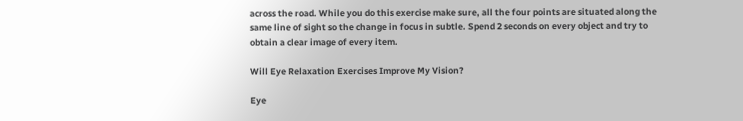across the road. While you do this exercise make sure, all the four points are situated along the same line of sight so the change in focus in subtle. Spend 2 seconds on every object and try to obtain a clear image of every item.

Will Eye Relaxation Exercises Improve My Vision?

Eye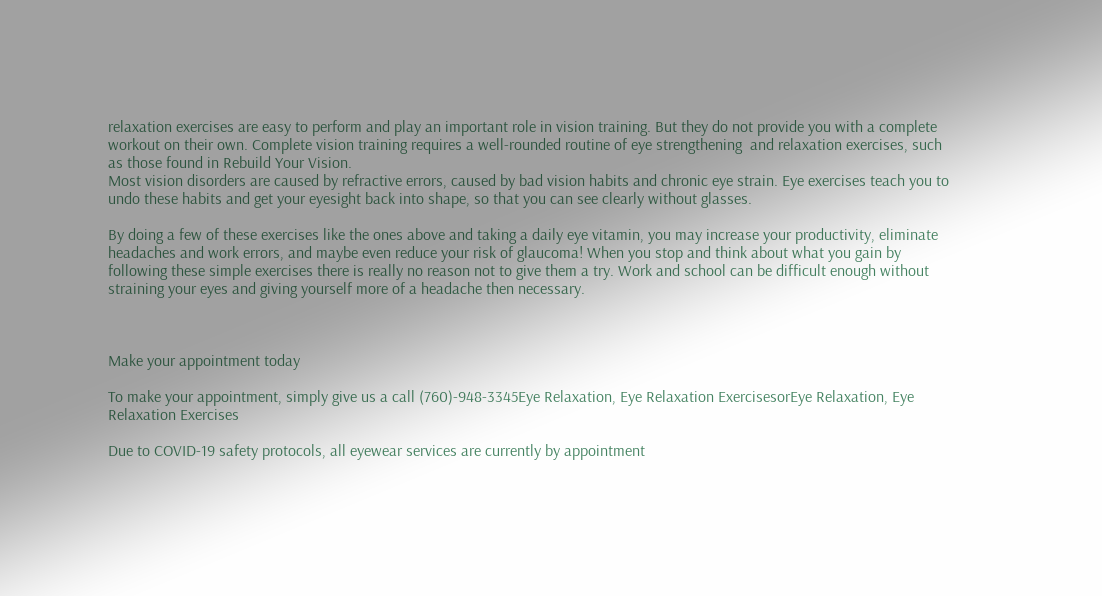relaxation exercises are easy to perform and play an important role in vision training. But they do not provide you with a complete workout on their own. Complete vision training requires a well-rounded routine of eye strengthening  and relaxation exercises, such as those found in Rebuild Your Vision.
Most vision disorders are caused by refractive errors, caused by bad vision habits and chronic eye strain. Eye exercises teach you to undo these habits and get your eyesight back into shape, so that you can see clearly without glasses.

By doing a few of these exercises like the ones above and taking a daily eye vitamin, you may increase your productivity, eliminate headaches and work errors, and maybe even reduce your risk of glaucoma! When you stop and think about what you gain by following these simple exercises there is really no reason not to give them a try. Work and school can be difficult enough without straining your eyes and giving yourself more of a headache then necessary.



Make your appointment today

To make your appointment, simply give us a call (760)-948-3345Eye Relaxation, Eye Relaxation ExercisesorEye Relaxation, Eye Relaxation Exercises

Due to COVID-19 safety protocols, all eyewear services are currently by appointment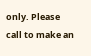only. Please call to make an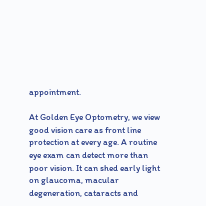appointment.

At Golden Eye Optometry, we view good vision care as front line protection at every age. A routine eye exam can detect more than poor vision. It can shed early light on glaucoma, macular degeneration, cataracts and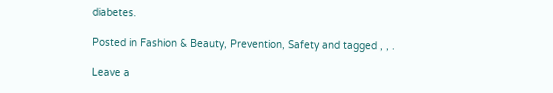diabetes.

Posted in Fashion & Beauty, Prevention, Safety and tagged , , .

Leave a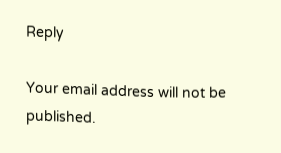Reply

Your email address will not be published.